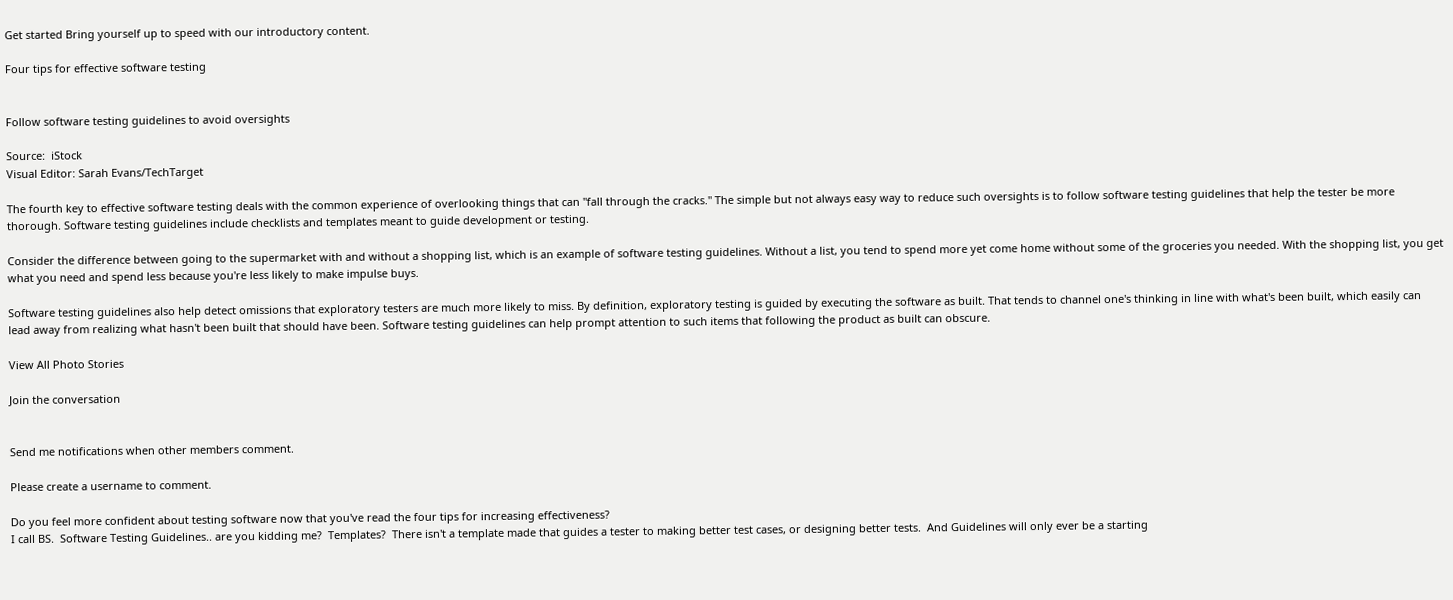Get started Bring yourself up to speed with our introductory content.

Four tips for effective software testing


Follow software testing guidelines to avoid oversights

Source:  iStock
Visual Editor: Sarah Evans/TechTarget

The fourth key to effective software testing deals with the common experience of overlooking things that can "fall through the cracks." The simple but not always easy way to reduce such oversights is to follow software testing guidelines that help the tester be more thorough. Software testing guidelines include checklists and templates meant to guide development or testing.

Consider the difference between going to the supermarket with and without a shopping list, which is an example of software testing guidelines. Without a list, you tend to spend more yet come home without some of the groceries you needed. With the shopping list, you get what you need and spend less because you're less likely to make impulse buys.

Software testing guidelines also help detect omissions that exploratory testers are much more likely to miss. By definition, exploratory testing is guided by executing the software as built. That tends to channel one's thinking in line with what's been built, which easily can lead away from realizing what hasn't been built that should have been. Software testing guidelines can help prompt attention to such items that following the product as built can obscure.

View All Photo Stories

Join the conversation


Send me notifications when other members comment.

Please create a username to comment.

Do you feel more confident about testing software now that you've read the four tips for increasing effectiveness?
I call BS.  Software Testing Guidelines.. are you kidding me?  Templates?  There isn't a template made that guides a tester to making better test cases, or designing better tests.  And Guidelines will only ever be a starting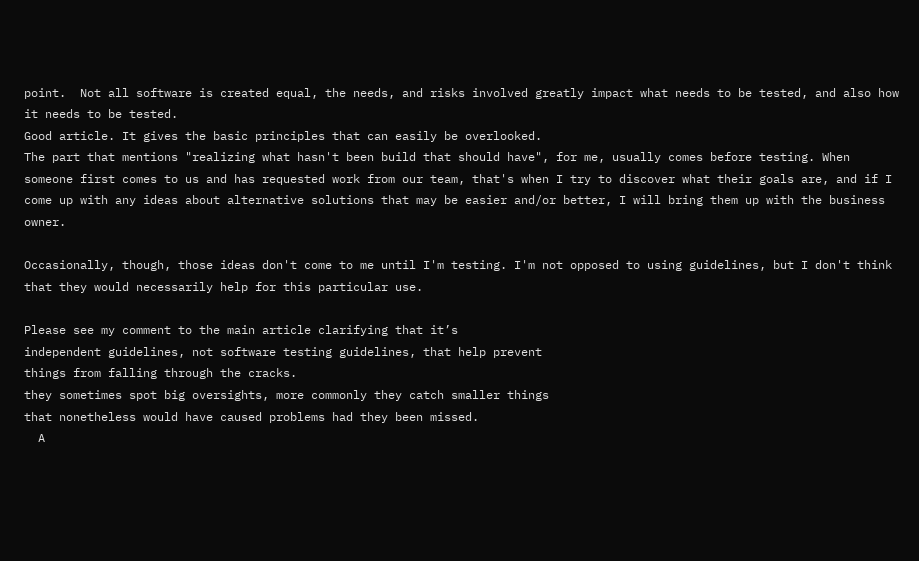point.  Not all software is created equal, the needs, and risks involved greatly impact what needs to be tested, and also how it needs to be tested.
Good article. It gives the basic principles that can easily be overlooked.
The part that mentions "realizing what hasn't been build that should have", for me, usually comes before testing. When someone first comes to us and has requested work from our team, that's when I try to discover what their goals are, and if I come up with any ideas about alternative solutions that may be easier and/or better, I will bring them up with the business owner.

Occasionally, though, those ideas don't come to me until I'm testing. I'm not opposed to using guidelines, but I don't think that they would necessarily help for this particular use.

Please see my comment to the main article clarifying that it’s
independent guidelines, not software testing guidelines, that help prevent
things from falling through the cracks.
they sometimes spot big oversights, more commonly they catch smaller things
that nonetheless would have caused problems had they been missed.
  A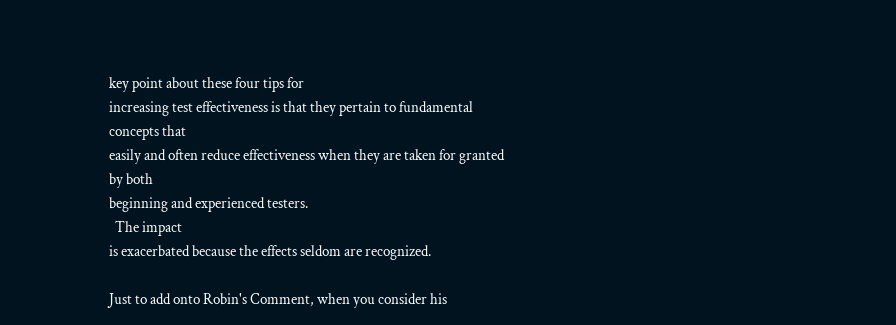key point about these four tips for
increasing test effectiveness is that they pertain to fundamental concepts that
easily and often reduce effectiveness when they are taken for granted by both
beginning and experienced testers.
  The impact
is exacerbated because the effects seldom are recognized.

Just to add onto Robin's Comment, when you consider his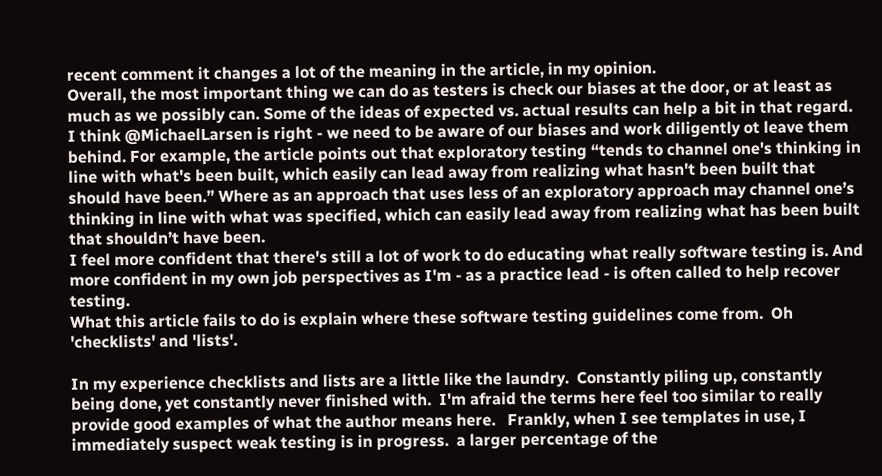recent comment it changes a lot of the meaning in the article, in my opinion.
Overall, the most important thing we can do as testers is check our biases at the door, or at least as much as we possibly can. Some of the ideas of expected vs. actual results can help a bit in that regard.
I think @MichaelLarsen is right - we need to be aware of our biases and work diligently ot leave them behind. For example, the article points out that exploratory testing “tends to channel one's thinking in line with what's been built, which easily can lead away from realizing what hasn't been built that should have been.” Where as an approach that uses less of an exploratory approach may channel one’s thinking in line with what was specified, which can easily lead away from realizing what has been built that shouldn’t have been.
I feel more confident that there's still a lot of work to do educating what really software testing is. And more confident in my own job perspectives as I'm - as a practice lead - is often called to help recover testing.
What this article fails to do is explain where these software testing guidelines come from.  Oh 'checklists' and 'lists'.

In my experience checklists and lists are a little like the laundry.  Constantly piling up, constantly being done, yet constantly never finished with.  I'm afraid the terms here feel too similar to really provide good examples of what the author means here.   Frankly, when I see templates in use, I immediately suspect weak testing is in progress.  a larger percentage of the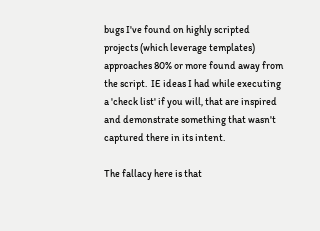bugs I've found on highly scripted projects (which leverage templates) approaches 80% or more found away from the script.  IE ideas I had while executing a 'check list' if you will, that are inspired and demonstrate something that wasn't captured there in its intent.

The fallacy here is that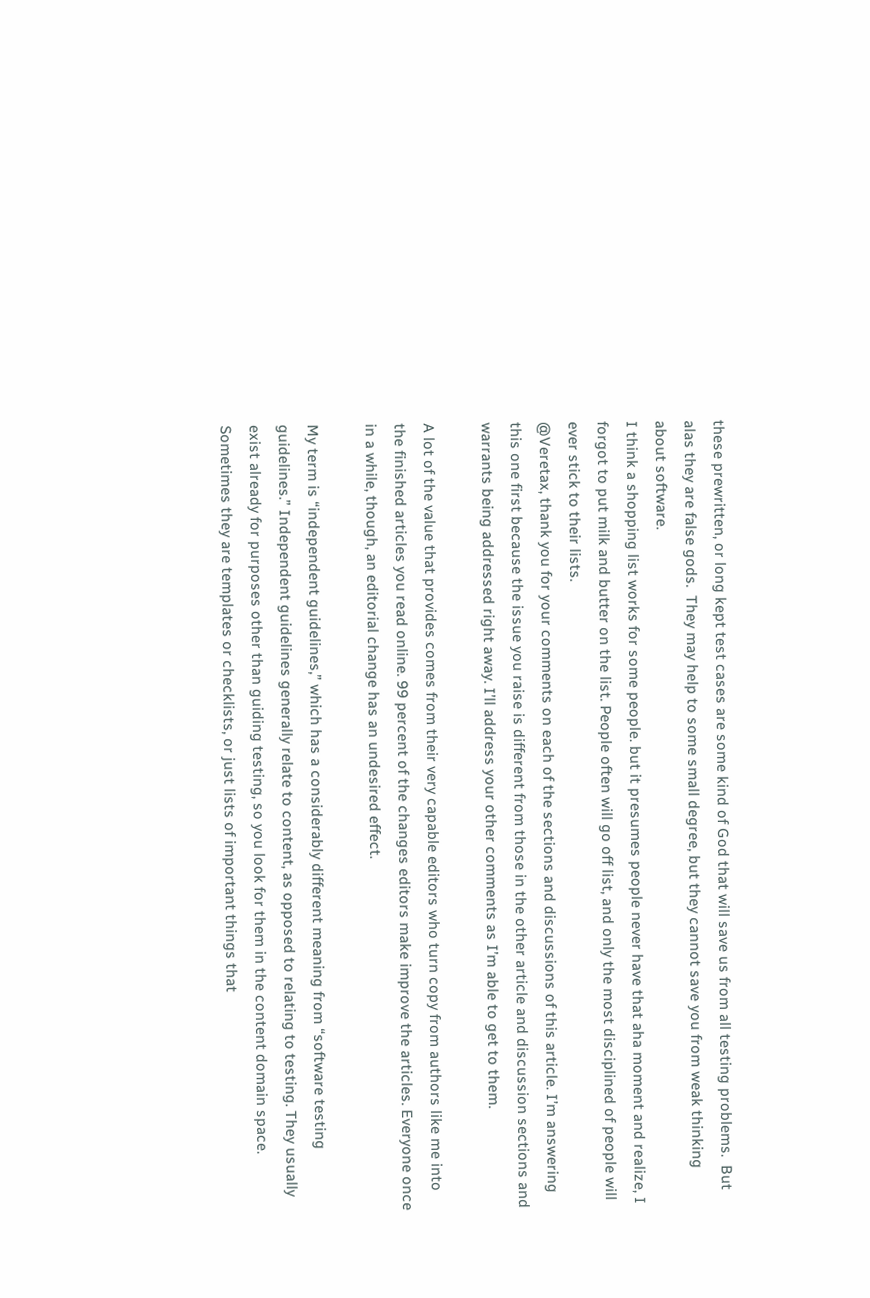these prewritten, or long kept test cases are some kind of God that will save us from all testing problems.  But alas they are false gods.  They may help to some small degree, but they cannot save you from weak thinking about software.
I think a shopping list works for some people. but it presumes people never have that aha moment and realize, I forgot to put milk and butter on the list. People often will go off list, and only the most disciplined of people will ever stick to their lists.
@Veretax, thank you for your comments on each of the sections and discussions of this article. I’m answering this one first because the issue you raise is different from those in the other article and discussion sections and warrants being addressed right away. I’ll address your other comments as I’m able to get to them.

A lot of the value that provides comes from their very capable editors who turn copy from authors like me into the finished articles you read online. 99 percent of the changes editors make improve the articles. Everyone once in a while, though, an editorial change has an undesired effect.

My term is “independent guidelines,” which has a considerably different meaning from “software testing guidelines.” Independent guidelines generally relate to content, as opposed to relating to testing. They usually exist already for purposes other than guiding testing, so you look for them in the content domain space. Sometimes they are templates or checklists, or just lists of important things that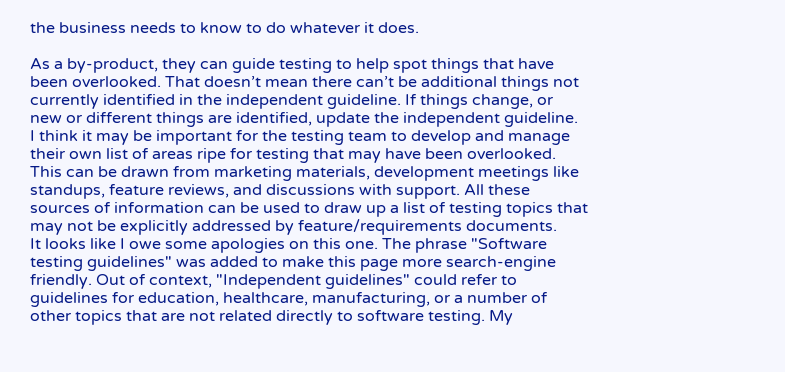the business needs to know to do whatever it does.

As a by-product, they can guide testing to help spot things that have been overlooked. That doesn’t mean there can’t be additional things not currently identified in the independent guideline. If things change, or new or different things are identified, update the independent guideline.
I think it may be important for the testing team to develop and manage their own list of areas ripe for testing that may have been overlooked. This can be drawn from marketing materials, development meetings like standups, feature reviews, and discussions with support. All these sources of information can be used to draw up a list of testing topics that may not be explicitly addressed by feature/requirements documents.
It looks like I owe some apologies on this one. The phrase "Software testing guidelines" was added to make this page more search-engine friendly. Out of context, "Independent guidelines" could refer to guidelines for education, healthcare, manufacturing, or a number of other topics that are not related directly to software testing. My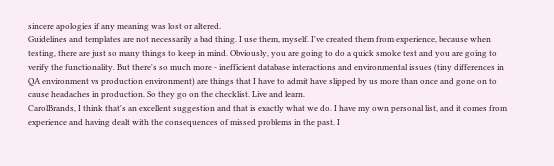sincere apologies if any meaning was lost or altered.
Guidelines and templates are not necessarily a bad thing. I use them, myself. I've created them from experience, because when testing, there are just so many things to keep in mind. Obviously, you are going to do a quick smoke test and you are going to verify the functionality. But there's so much more - inefficient database interactions and environmental issues (tiny differences in QA environment vs production environment) are things that I have to admit have slipped by us more than once and gone on to cause headaches in production. So they go on the checklist. Live and learn.
CarolBrands, I think that's an excellent suggestion and that is exactly what we do. I have my own personal list, and it comes from experience and having dealt with the consequences of missed problems in the past. I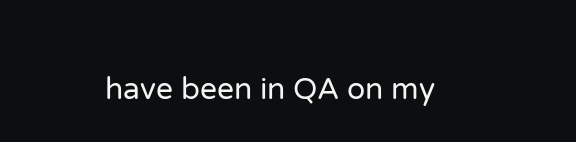have been in QA on my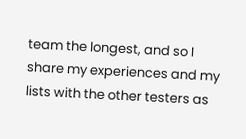team the longest, and so I share my experiences and my lists with the other testers as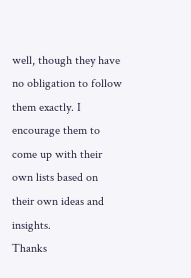well, though they have no obligation to follow them exactly. I encourage them to come up with their own lists based on their own ideas and insights.
Thanks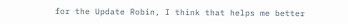for the Update Robin, I think that helps me better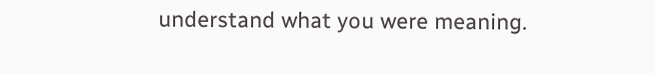understand what you were meaning.